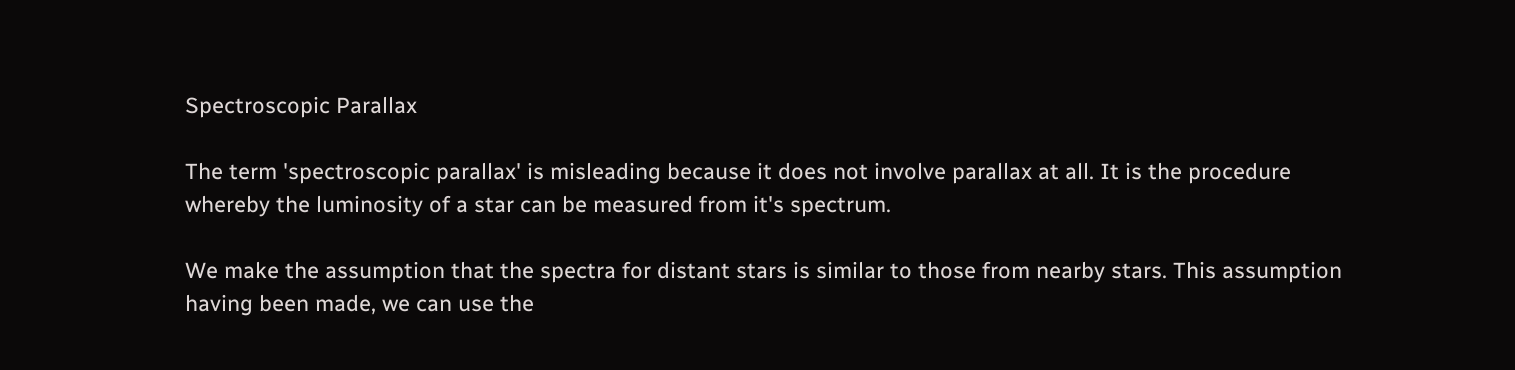Spectroscopic Parallax

The term 'spectroscopic parallax' is misleading because it does not involve parallax at all. It is the procedure whereby the luminosity of a star can be measured from it's spectrum.

We make the assumption that the spectra for distant stars is similar to those from nearby stars. This assumption having been made, we can use the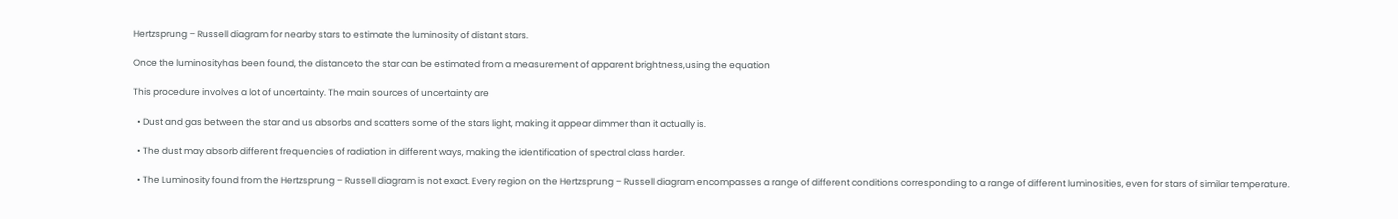Hertzsprung – Russell diagram for nearby stars to estimate the luminosity of distant stars.

Once the luminosityhas been found, the distanceto the star can be estimated from a measurement of apparent brightness,using the equation

This procedure involves a lot of uncertainty. The main sources of uncertainty are

  • Dust and gas between the star and us absorbs and scatters some of the stars light, making it appear dimmer than it actually is.

  • The dust may absorb different frequencies of radiation in different ways, making the identification of spectral class harder.

  • The Luminosity found from the Hertzsprung – Russell diagram is not exact. Every region on the Hertzsprung – Russell diagram encompasses a range of different conditions corresponding to a range of different luminosities, even for stars of similar temperature.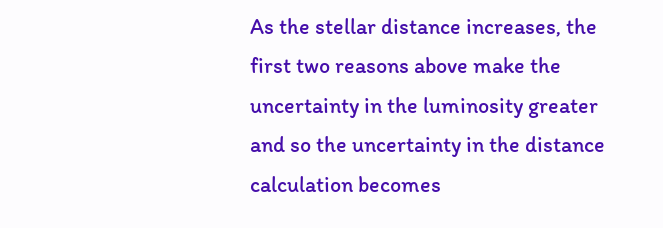As the stellar distance increases, the first two reasons above make the uncertainty in the luminosity greater and so the uncertainty in the distance calculation becomes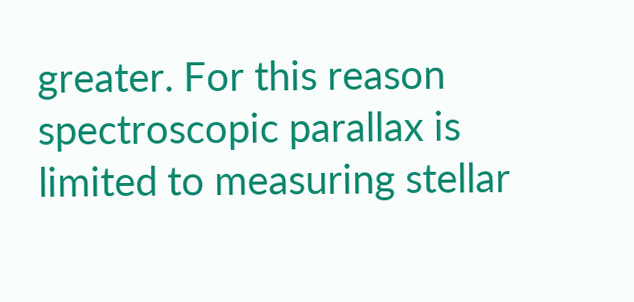greater. For this reason spectroscopic parallax is limited to measuring stellar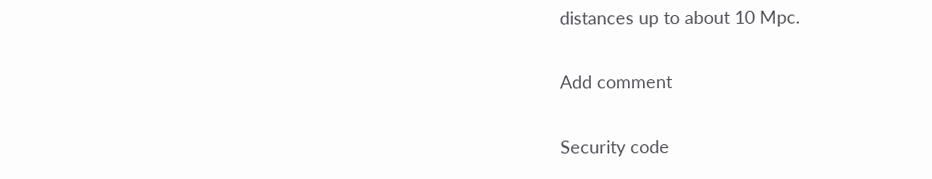distances up to about 10 Mpc.

Add comment

Security code